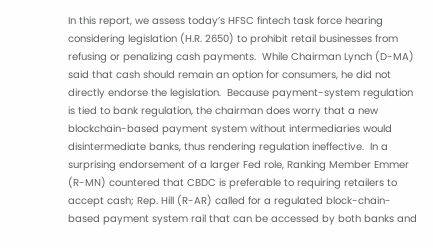In this report, we assess today’s HFSC fintech task force hearing considering legislation (H.R. 2650) to prohibit retail businesses from refusing or penalizing cash payments.  While Chairman Lynch (D-MA) said that cash should remain an option for consumers, he did not directly endorse the legislation.  Because payment-system regulation is tied to bank regulation, the chairman does worry that a new blockchain-based payment system without intermediaries would disintermediate banks, thus rendering regulation ineffective.  In a surprising endorsement of a larger Fed role, Ranking Member Emmer (R-MN) countered that CBDC is preferable to requiring retailers to accept cash; Rep. Hill (R-AR) called for a regulated block-chain-based payment system rail that can be accessed by both banks and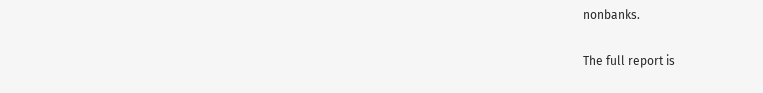nonbanks.

The full report is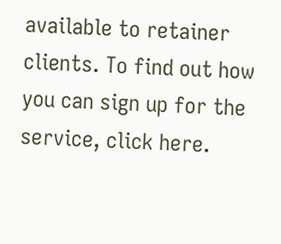available to retainer clients. To find out how you can sign up for the service, click here.